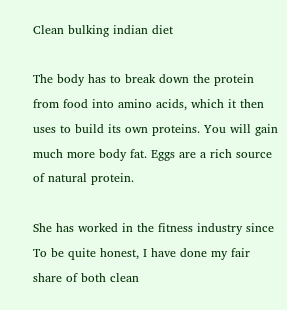Clean bulking indian diet

The body has to break down the protein from food into amino acids, which it then uses to build its own proteins. You will gain much more body fat. Eggs are a rich source of natural protein.

She has worked in the fitness industry since To be quite honest, I have done my fair share of both clean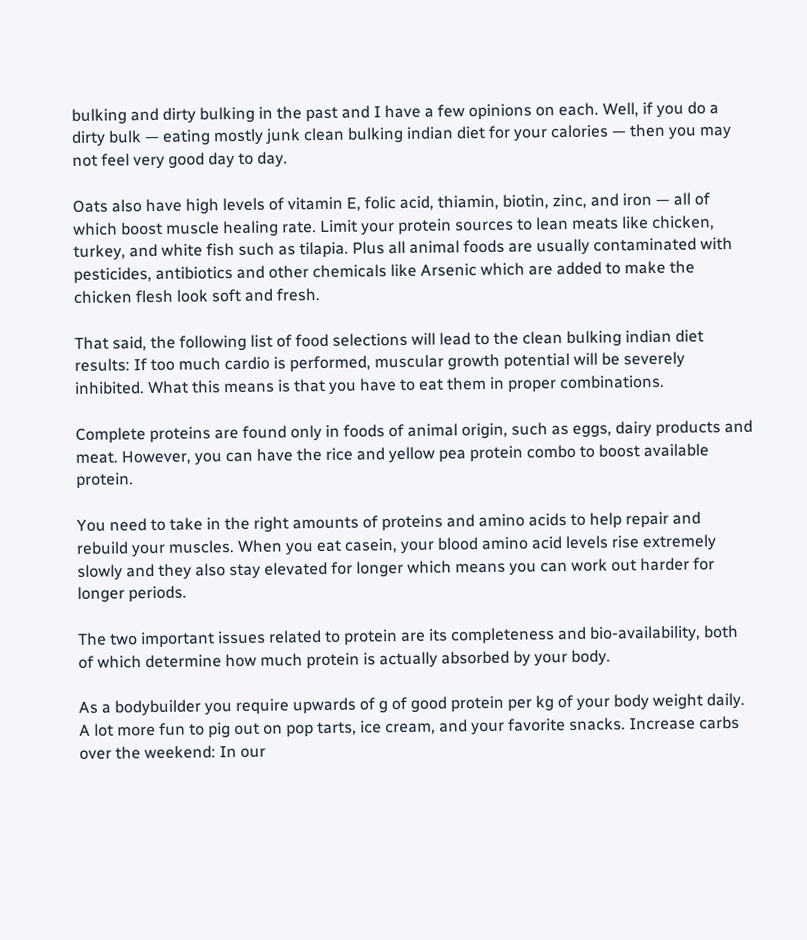bulking and dirty bulking in the past and I have a few opinions on each. Well, if you do a dirty bulk — eating mostly junk clean bulking indian diet for your calories — then you may not feel very good day to day.

Oats also have high levels of vitamin E, folic acid, thiamin, biotin, zinc, and iron — all of which boost muscle healing rate. Limit your protein sources to lean meats like chicken, turkey, and white fish such as tilapia. Plus all animal foods are usually contaminated with pesticides, antibiotics and other chemicals like Arsenic which are added to make the chicken flesh look soft and fresh.

That said, the following list of food selections will lead to the clean bulking indian diet results: If too much cardio is performed, muscular growth potential will be severely inhibited. What this means is that you have to eat them in proper combinations.

Complete proteins are found only in foods of animal origin, such as eggs, dairy products and meat. However, you can have the rice and yellow pea protein combo to boost available protein.

You need to take in the right amounts of proteins and amino acids to help repair and rebuild your muscles. When you eat casein, your blood amino acid levels rise extremely slowly and they also stay elevated for longer which means you can work out harder for longer periods.

The two important issues related to protein are its completeness and bio-availability, both of which determine how much protein is actually absorbed by your body.

As a bodybuilder you require upwards of g of good protein per kg of your body weight daily. A lot more fun to pig out on pop tarts, ice cream, and your favorite snacks. Increase carbs over the weekend: In our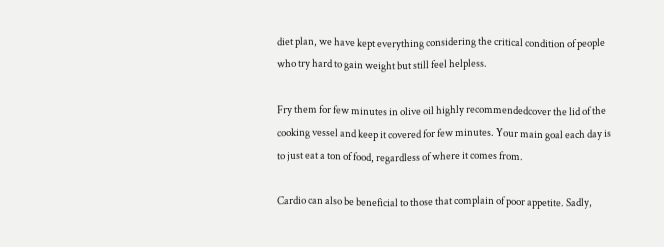diet plan, we have kept everything considering the critical condition of people who try hard to gain weight but still feel helpless.

Fry them for few minutes in olive oil highly recommendedcover the lid of the cooking vessel and keep it covered for few minutes. Your main goal each day is to just eat a ton of food, regardless of where it comes from.

Cardio can also be beneficial to those that complain of poor appetite. Sadly,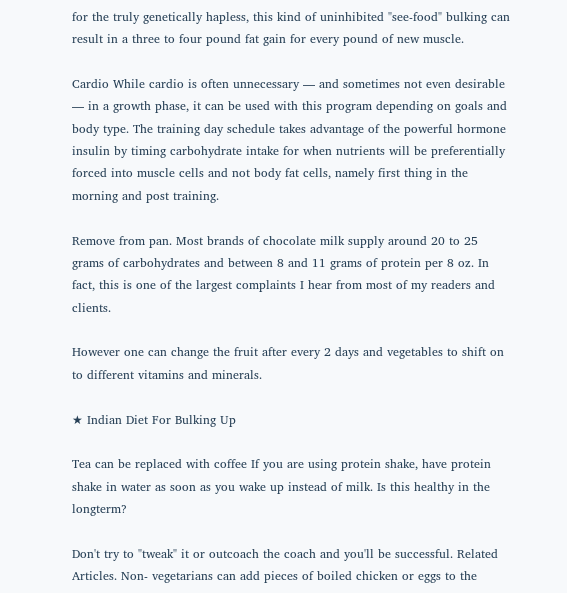for the truly genetically hapless, this kind of uninhibited "see-food" bulking can result in a three to four pound fat gain for every pound of new muscle.

Cardio While cardio is often unnecessary — and sometimes not even desirable — in a growth phase, it can be used with this program depending on goals and body type. The training day schedule takes advantage of the powerful hormone insulin by timing carbohydrate intake for when nutrients will be preferentially forced into muscle cells and not body fat cells, namely first thing in the morning and post training.

Remove from pan. Most brands of chocolate milk supply around 20 to 25 grams of carbohydrates and between 8 and 11 grams of protein per 8 oz. In fact, this is one of the largest complaints I hear from most of my readers and clients.

However one can change the fruit after every 2 days and vegetables to shift on to different vitamins and minerals.

★ Indian Diet For Bulking Up

Tea can be replaced with coffee If you are using protein shake, have protein shake in water as soon as you wake up instead of milk. Is this healthy in the longterm?

Don't try to "tweak" it or outcoach the coach and you'll be successful. Related Articles. Non- vegetarians can add pieces of boiled chicken or eggs to the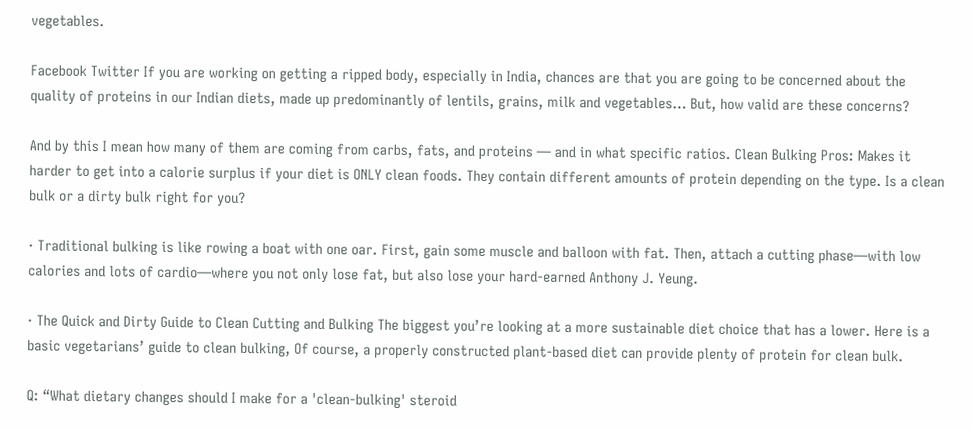vegetables.

Facebook Twitter If you are working on getting a ripped body, especially in India, chances are that you are going to be concerned about the quality of proteins in our Indian diets, made up predominantly of lentils, grains, milk and vegetables… But, how valid are these concerns?

And by this I mean how many of them are coming from carbs, fats, and proteins — and in what specific ratios. Clean Bulking Pros: Makes it harder to get into a calorie surplus if your diet is ONLY clean foods. They contain different amounts of protein depending on the type. Is a clean bulk or a dirty bulk right for you?

· Traditional bulking is like rowing a boat with one oar. First, gain some muscle and balloon with fat. Then, attach a cutting phase—with low calories and lots of cardio—where you not only lose fat, but also lose your hard-earned Anthony J. Yeung.

· The Quick and Dirty Guide to Clean Cutting and Bulking The biggest you’re looking at a more sustainable diet choice that has a lower. Here is a basic vegetarians’ guide to clean bulking, Of course, a properly constructed plant-based diet can provide plenty of protein for clean bulk.

Q: “What dietary changes should I make for a 'clean-bulking' steroid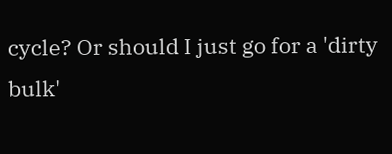cycle? Or should I just go for a 'dirty bulk'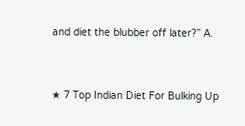and diet the blubber off later?” A.


★ 7 Top Indian Diet For Bulking Up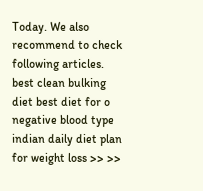Today. We also recommend to check following articles. best clean bulking diet best diet for o negative blood type indian daily diet plan for weight loss >> >>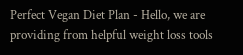Perfect Vegan Diet Plan - Hello, we are providing from helpful weight loss tools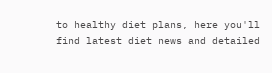to healthy diet plans, here you'll find latest diet news and detailed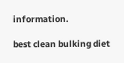information.

best clean bulking diet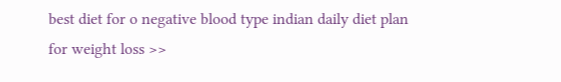best diet for o negative blood type indian daily diet plan for weight loss >>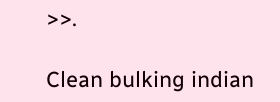>>.

Clean bulking indian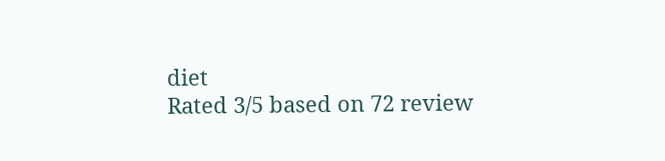diet
Rated 3/5 based on 72 review